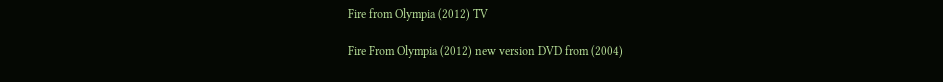Fire from Olympia (2012) TV

Fire From Olympia (2012) new version DVD from (2004)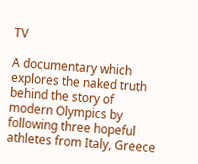TV

A documentary which explores the naked truth behind the story of modern Olympics by following three hopeful athletes from Italy, Greece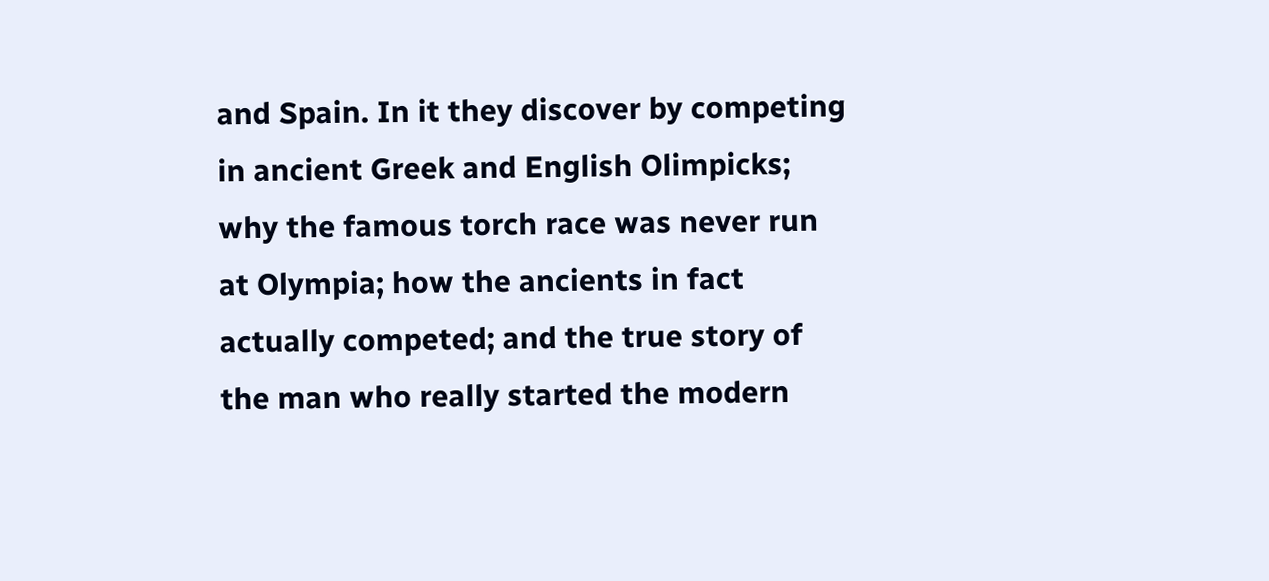and Spain. In it they discover by competing in ancient Greek and English Olimpicks; why the famous torch race was never run at Olympia; how the ancients in fact actually competed; and the true story of the man who really started the modern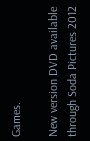Games.

New version DVD available through Soda Pictures 2012